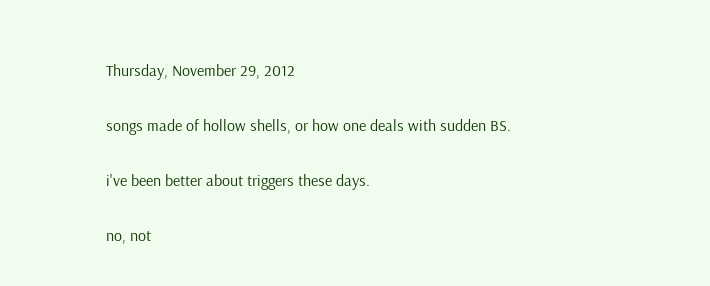Thursday, November 29, 2012

songs made of hollow shells, or how one deals with sudden BS.

i've been better about triggers these days.

no, not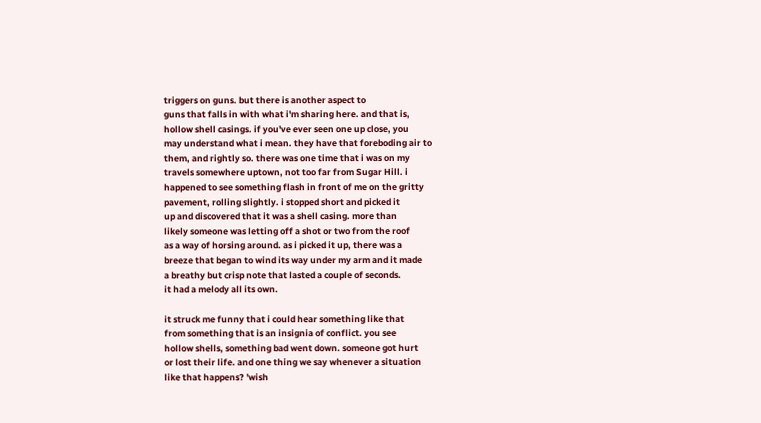triggers on guns. but there is another aspect to
guns that falls in with what i'm sharing here. and that is,
hollow shell casings. if you've ever seen one up close, you
may understand what i mean. they have that foreboding air to
them, and rightly so. there was one time that i was on my
travels somewhere uptown, not too far from Sugar Hill. i
happened to see something flash in front of me on the gritty
pavement, rolling slightly. i stopped short and picked it
up and discovered that it was a shell casing. more than
likely someone was letting off a shot or two from the roof
as a way of horsing around. as i picked it up, there was a
breeze that began to wind its way under my arm and it made
a breathy but crisp note that lasted a couple of seconds.
it had a melody all its own.

it struck me funny that i could hear something like that
from something that is an insignia of conflict. you see
hollow shells, something bad went down. someone got hurt
or lost their life. and one thing we say whenever a situation
like that happens? 'wish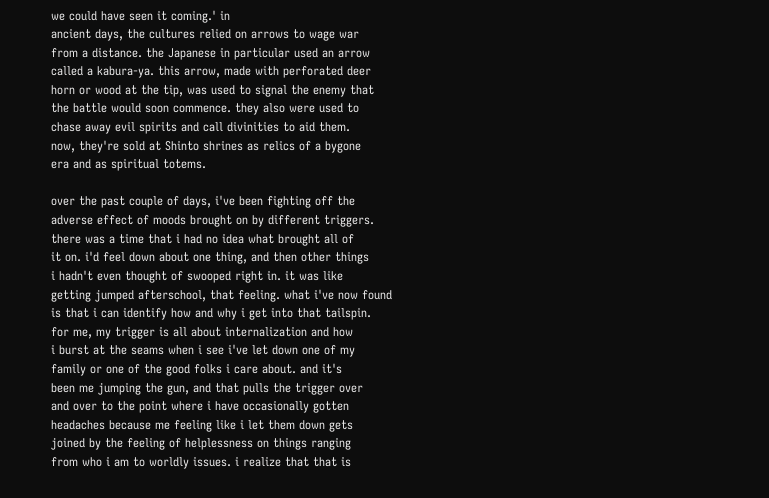we could have seen it coming.' in
ancient days, the cultures relied on arrows to wage war
from a distance. the Japanese in particular used an arrow
called a kabura-ya. this arrow, made with perforated deer
horn or wood at the tip, was used to signal the enemy that
the battle would soon commence. they also were used to
chase away evil spirits and call divinities to aid them.
now, they're sold at Shinto shrines as relics of a bygone
era and as spiritual totems.

over the past couple of days, i've been fighting off the
adverse effect of moods brought on by different triggers.
there was a time that i had no idea what brought all of
it on. i'd feel down about one thing, and then other things
i hadn't even thought of swooped right in. it was like
getting jumped afterschool, that feeling. what i've now found
is that i can identify how and why i get into that tailspin.
for me, my trigger is all about internalization and how
i burst at the seams when i see i've let down one of my
family or one of the good folks i care about. and it's
been me jumping the gun, and that pulls the trigger over
and over to the point where i have occasionally gotten
headaches because me feeling like i let them down gets
joined by the feeling of helplessness on things ranging
from who i am to worldly issues. i realize that that is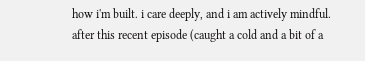how i'm built. i care deeply, and i am actively mindful.
after this recent episode (caught a cold and a bit of a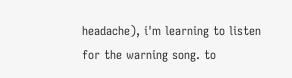headache), i'm learning to listen for the warning song. to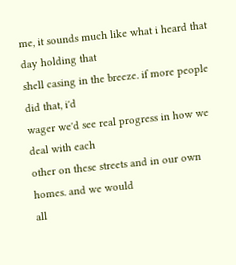me, it sounds much like what i heard that day holding that
shell casing in the breeze. if more people did that, i'd
wager we'd see real progress in how we deal with each
other on these streets and in our own homes. and we would
all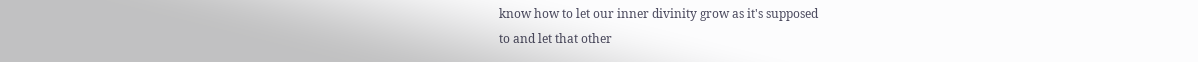know how to let our inner divinity grow as it's supposed
to and let that other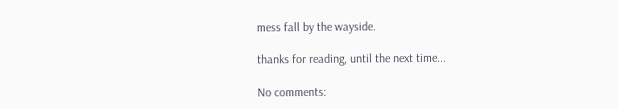mess fall by the wayside.

thanks for reading, until the next time...

No comments: